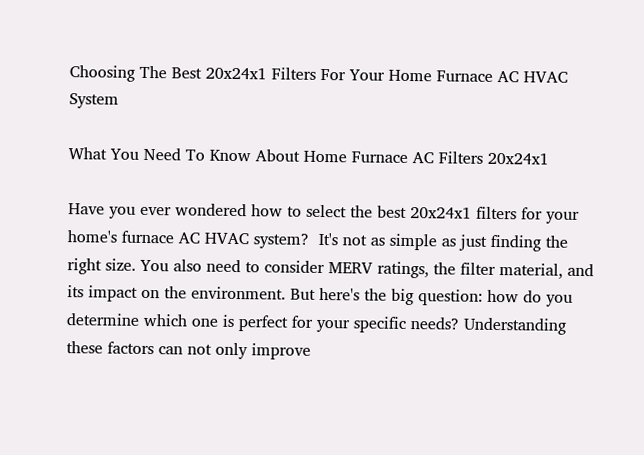Choosing The Best 20x24x1 Filters For Your Home Furnace AC HVAC System

What You Need To Know About Home Furnace AC Filters 20x24x1

Have you ever wondered how to select the best 20x24x1 filters for your home's furnace AC HVAC system?  It's not as simple as just finding the right size. You also need to consider MERV ratings, the filter material, and its impact on the environment. But here's the big question: how do you determine which one is perfect for your specific needs? Understanding these factors can not only improve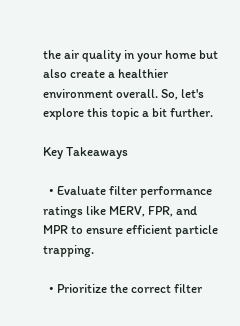the air quality in your home but also create a healthier environment overall. So, let's explore this topic a bit further.

Key Takeaways

  • Evaluate filter performance ratings like MERV, FPR, and MPR to ensure efficient particle trapping.

  • Prioritize the correct filter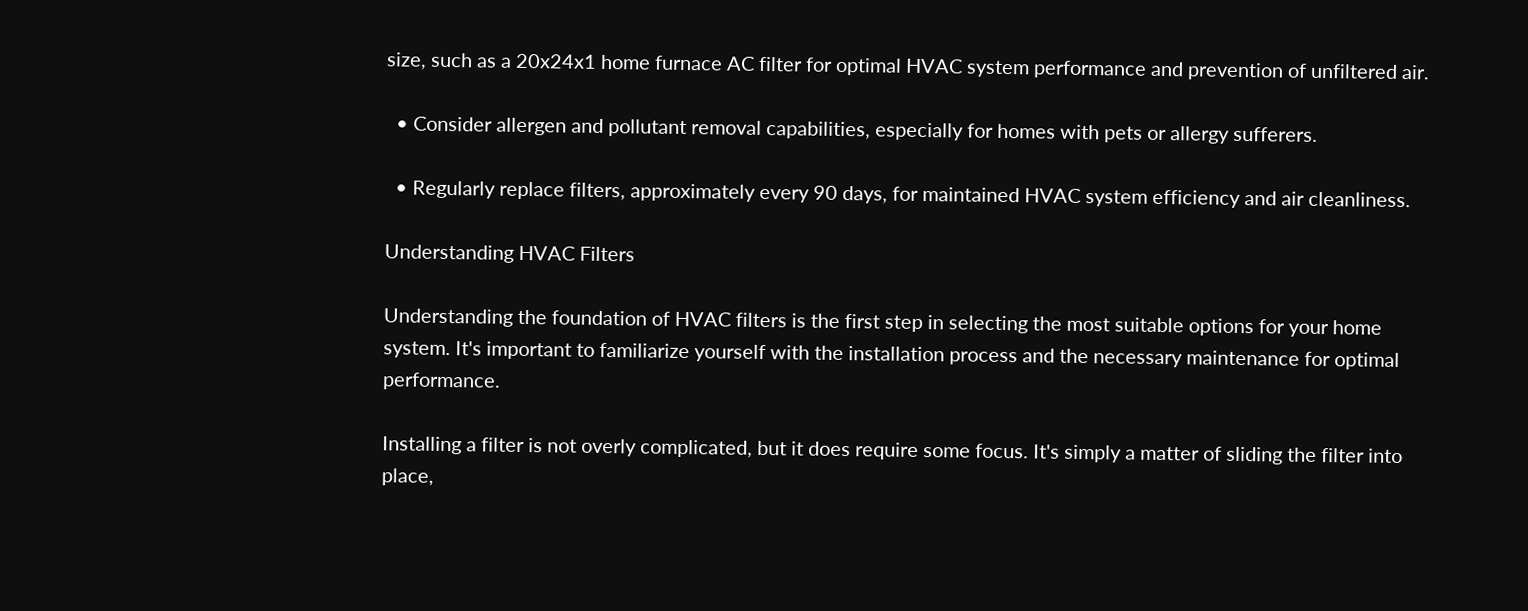size, such as a 20x24x1 home furnace AC filter for optimal HVAC system performance and prevention of unfiltered air.

  • Consider allergen and pollutant removal capabilities, especially for homes with pets or allergy sufferers.

  • Regularly replace filters, approximately every 90 days, for maintained HVAC system efficiency and air cleanliness.

Understanding HVAC Filters

Understanding the foundation of HVAC filters is the first step in selecting the most suitable options for your home system. It's important to familiarize yourself with the installation process and the necessary maintenance for optimal performance.

Installing a filter is not overly complicated, but it does require some focus. It's simply a matter of sliding the filter into place,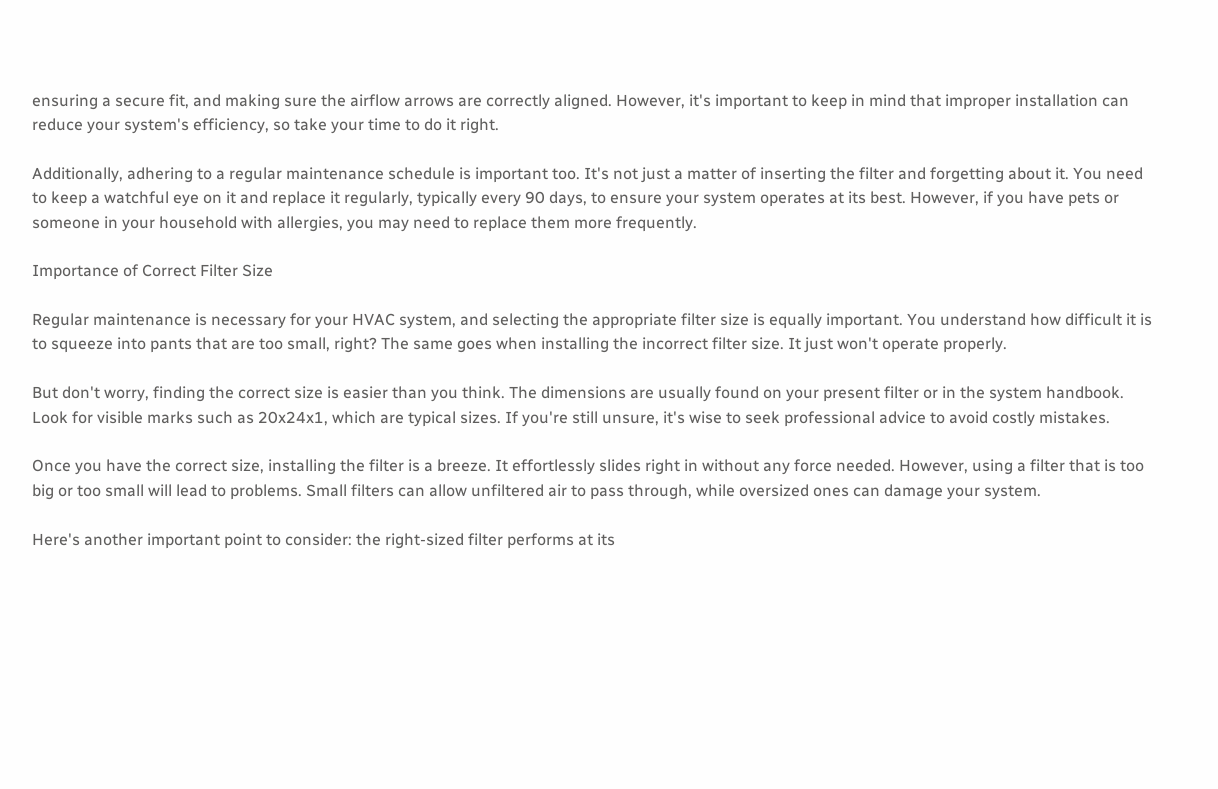ensuring a secure fit, and making sure the airflow arrows are correctly aligned. However, it's important to keep in mind that improper installation can reduce your system's efficiency, so take your time to do it right.

Additionally, adhering to a regular maintenance schedule is important too. It's not just a matter of inserting the filter and forgetting about it. You need to keep a watchful eye on it and replace it regularly, typically every 90 days, to ensure your system operates at its best. However, if you have pets or someone in your household with allergies, you may need to replace them more frequently.

Importance of Correct Filter Size

Regular maintenance is necessary for your HVAC system, and selecting the appropriate filter size is equally important. You understand how difficult it is to squeeze into pants that are too small, right? The same goes when installing the incorrect filter size. It just won't operate properly.

But don't worry, finding the correct size is easier than you think. The dimensions are usually found on your present filter or in the system handbook. Look for visible marks such as 20x24x1, which are typical sizes. If you're still unsure, it's wise to seek professional advice to avoid costly mistakes.

Once you have the correct size, installing the filter is a breeze. It effortlessly slides right in without any force needed. However, using a filter that is too big or too small will lead to problems. Small filters can allow unfiltered air to pass through, while oversized ones can damage your system.

Here's another important point to consider: the right-sized filter performs at its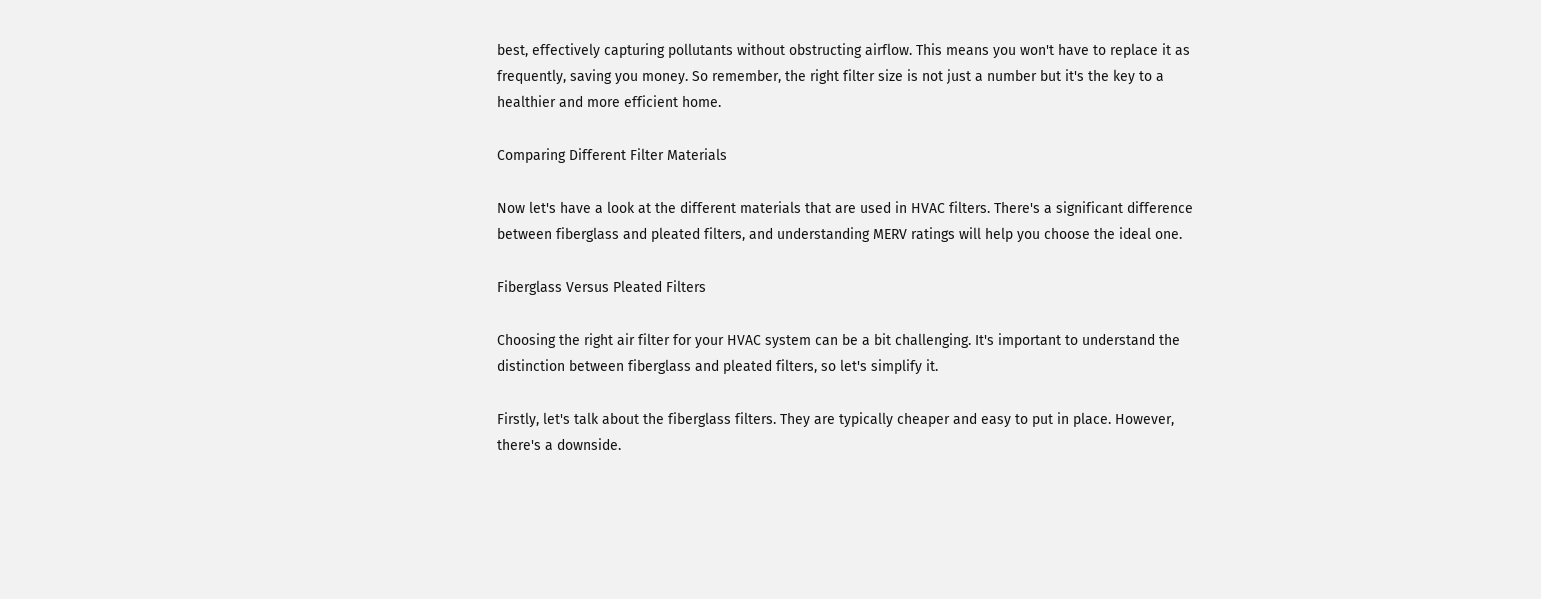best, effectively capturing pollutants without obstructing airflow. This means you won't have to replace it as frequently, saving you money. So remember, the right filter size is not just a number but it's the key to a healthier and more efficient home.

Comparing Different Filter Materials

Now let's have a look at the different materials that are used in HVAC filters. There's a significant difference between fiberglass and pleated filters, and understanding MERV ratings will help you choose the ideal one.

Fiberglass Versus Pleated Filters

Choosing the right air filter for your HVAC system can be a bit challenging. It's important to understand the distinction between fiberglass and pleated filters, so let's simplify it.

Firstly, let's talk about the fiberglass filters. They are typically cheaper and easy to put in place. However, there's a downside.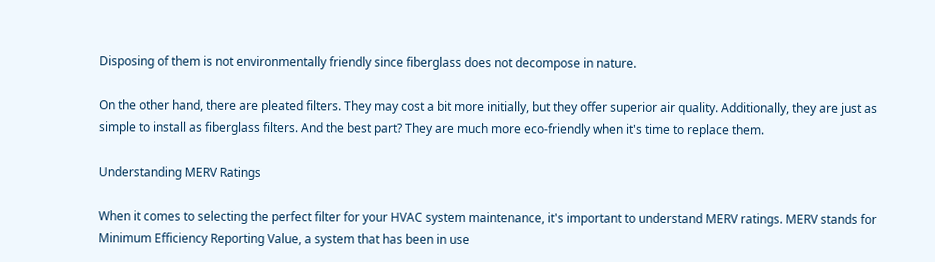Disposing of them is not environmentally friendly since fiberglass does not decompose in nature.

On the other hand, there are pleated filters. They may cost a bit more initially, but they offer superior air quality. Additionally, they are just as simple to install as fiberglass filters. And the best part? They are much more eco-friendly when it's time to replace them.

Understanding MERV Ratings

When it comes to selecting the perfect filter for your HVAC system maintenance, it's important to understand MERV ratings. MERV stands for Minimum Efficiency Reporting Value, a system that has been in use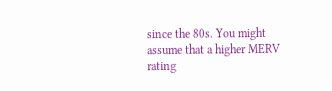since the 80s. You might assume that a higher MERV rating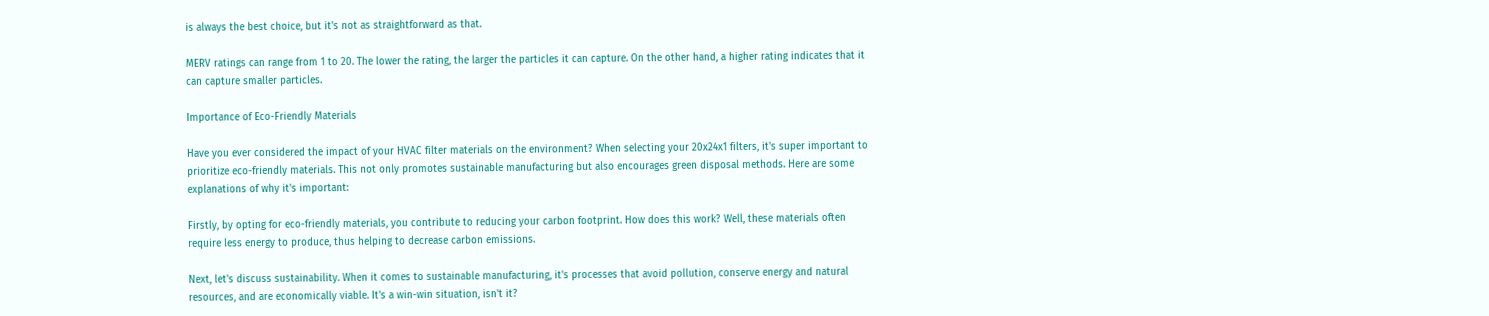is always the best choice, but it's not as straightforward as that.

MERV ratings can range from 1 to 20. The lower the rating, the larger the particles it can capture. On the other hand, a higher rating indicates that it can capture smaller particles.

Importance of Eco-Friendly Materials

Have you ever considered the impact of your HVAC filter materials on the environment? When selecting your 20x24x1 filters, it's super important to prioritize eco-friendly materials. This not only promotes sustainable manufacturing but also encourages green disposal methods. Here are some explanations of why it's important:

Firstly, by opting for eco-friendly materials, you contribute to reducing your carbon footprint. How does this work? Well, these materials often require less energy to produce, thus helping to decrease carbon emissions.

Next, let's discuss sustainability. When it comes to sustainable manufacturing, it's processes that avoid pollution, conserve energy and natural resources, and are economically viable. It's a win-win situation, isn't it?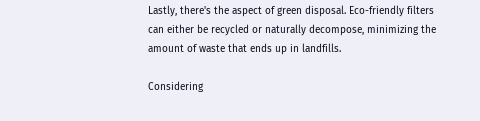Lastly, there's the aspect of green disposal. Eco-friendly filters can either be recycled or naturally decompose, minimizing the amount of waste that ends up in landfills.

Considering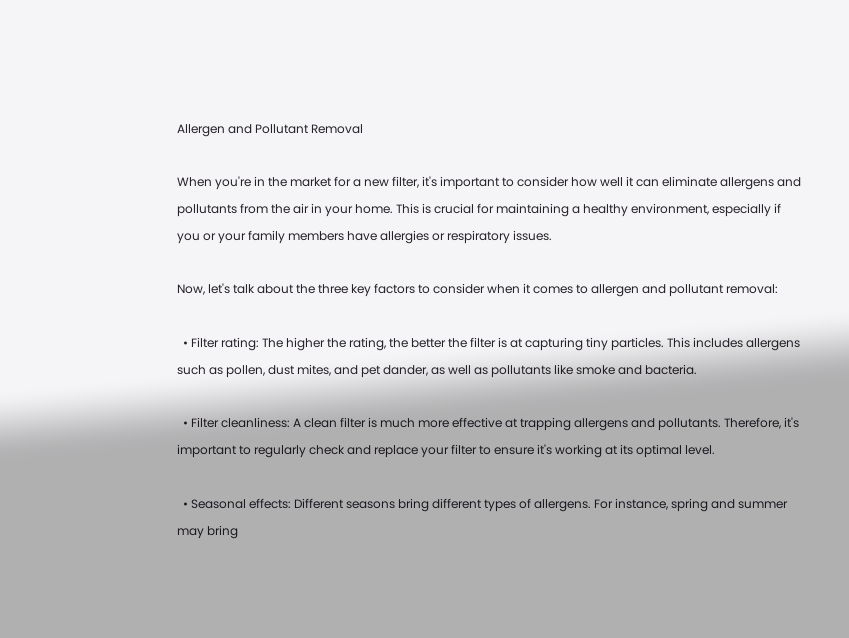Allergen and Pollutant Removal

When you're in the market for a new filter, it's important to consider how well it can eliminate allergens and pollutants from the air in your home. This is crucial for maintaining a healthy environment, especially if you or your family members have allergies or respiratory issues.

Now, let's talk about the three key factors to consider when it comes to allergen and pollutant removal:

  • Filter rating: The higher the rating, the better the filter is at capturing tiny particles. This includes allergens such as pollen, dust mites, and pet dander, as well as pollutants like smoke and bacteria.

  • Filter cleanliness: A clean filter is much more effective at trapping allergens and pollutants. Therefore, it's important to regularly check and replace your filter to ensure it's working at its optimal level.

  • Seasonal effects: Different seasons bring different types of allergens. For instance, spring and summer may bring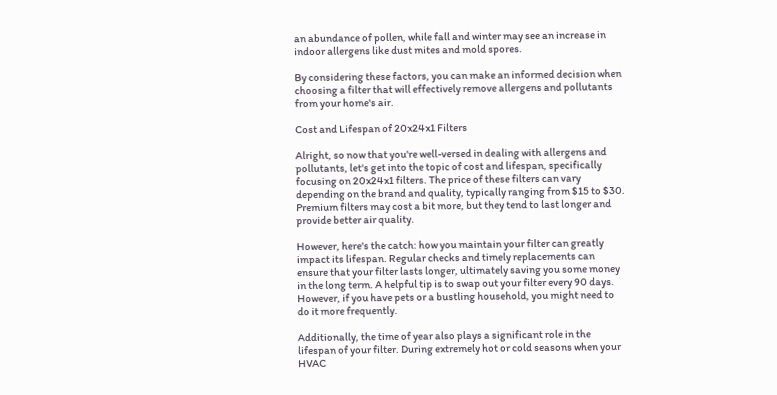an abundance of pollen, while fall and winter may see an increase in indoor allergens like dust mites and mold spores.

By considering these factors, you can make an informed decision when choosing a filter that will effectively remove allergens and pollutants from your home's air.

Cost and Lifespan of 20x24x1 Filters

Alright, so now that you're well-versed in dealing with allergens and pollutants, let's get into the topic of cost and lifespan, specifically focusing on 20x24x1 filters. The price of these filters can vary depending on the brand and quality, typically ranging from $15 to $30. Premium filters may cost a bit more, but they tend to last longer and provide better air quality.

However, here's the catch: how you maintain your filter can greatly impact its lifespan. Regular checks and timely replacements can ensure that your filter lasts longer, ultimately saving you some money in the long term. A helpful tip is to swap out your filter every 90 days. However, if you have pets or a bustling household, you might need to do it more frequently.

Additionally, the time of year also plays a significant role in the lifespan of your filter. During extremely hot or cold seasons when your HVAC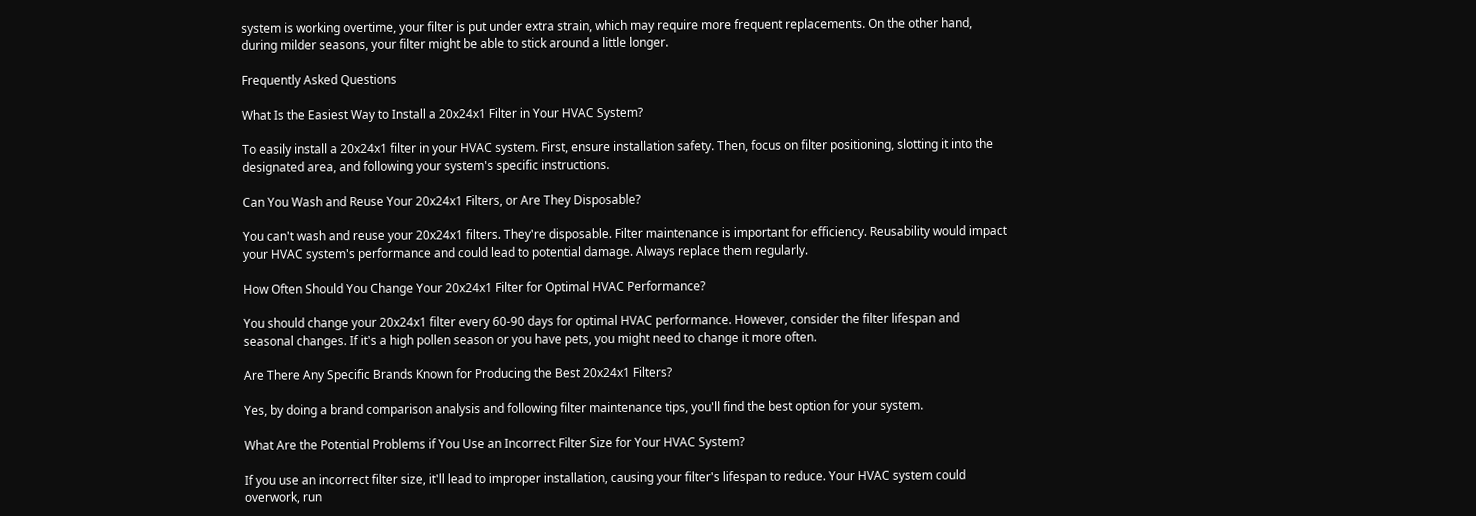system is working overtime, your filter is put under extra strain, which may require more frequent replacements. On the other hand, during milder seasons, your filter might be able to stick around a little longer.

Frequently Asked Questions

What Is the Easiest Way to Install a 20x24x1 Filter in Your HVAC System?

To easily install a 20x24x1 filter in your HVAC system. First, ensure installation safety. Then, focus on filter positioning, slotting it into the designated area, and following your system's specific instructions.

Can You Wash and Reuse Your 20x24x1 Filters, or Are They Disposable?

You can't wash and reuse your 20x24x1 filters. They're disposable. Filter maintenance is important for efficiency. Reusability would impact your HVAC system's performance and could lead to potential damage. Always replace them regularly.

How Often Should You Change Your 20x24x1 Filter for Optimal HVAC Performance?

You should change your 20x24x1 filter every 60-90 days for optimal HVAC performance. However, consider the filter lifespan and seasonal changes. If it's a high pollen season or you have pets, you might need to change it more often.

Are There Any Specific Brands Known for Producing the Best 20x24x1 Filters?

Yes, by doing a brand comparison analysis and following filter maintenance tips, you'll find the best option for your system.

What Are the Potential Problems if You Use an Incorrect Filter Size for Your HVAC System?

If you use an incorrect filter size, it'll lead to improper installation, causing your filter's lifespan to reduce. Your HVAC system could overwork, run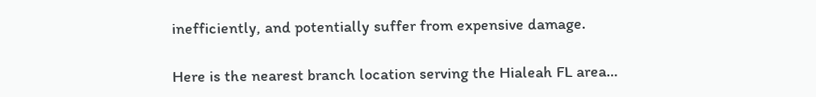inefficiently, and potentially suffer from expensive damage.

Here is the nearest branch location serving the Hialeah FL area…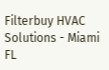Filterbuy HVAC Solutions - Miami FL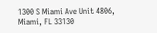1300 S Miami Ave Unit 4806, Miami, FL 33130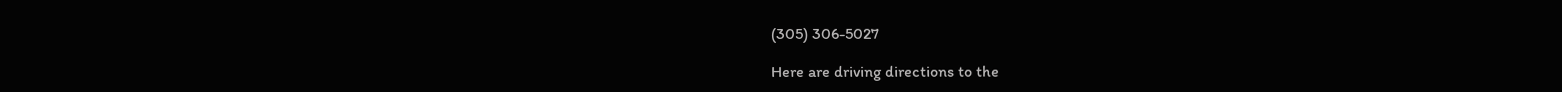(305) 306-5027

Here are driving directions to the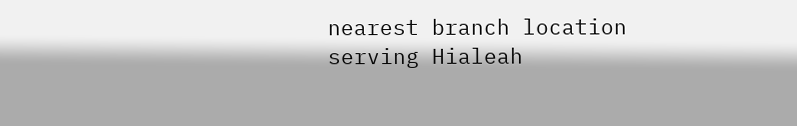nearest branch location serving Hialeah